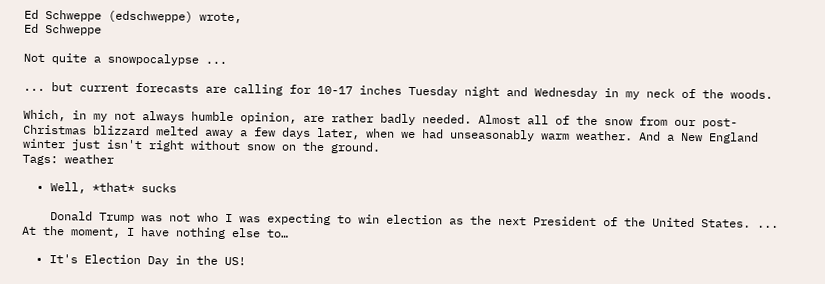Ed Schweppe (edschweppe) wrote,
Ed Schweppe

Not quite a snowpocalypse ...

... but current forecasts are calling for 10-17 inches Tuesday night and Wednesday in my neck of the woods.

Which, in my not always humble opinion, are rather badly needed. Almost all of the snow from our post-Christmas blizzard melted away a few days later, when we had unseasonably warm weather. And a New England winter just isn't right without snow on the ground.
Tags: weather

  • Well, *that* sucks

    Donald Trump was not who I was expecting to win election as the next President of the United States. ... At the moment, I have nothing else to…

  • It's Election Day in the US!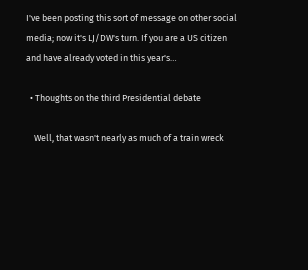I've been posting this sort of message on other social media; now it's LJ/DW's turn. If you are a US citizen and have already voted in this year's…

  • Thoughts on the third Presidential debate

    Well, that wasn't nearly as much of a train wreck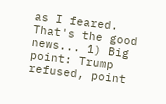as I feared. That's the good news... 1) Big point: Trump refused, point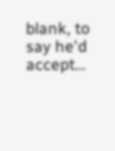blank, to say he'd accept…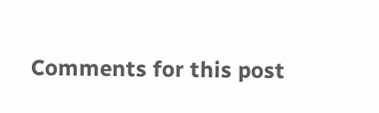Comments for this post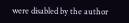were disabled by the author